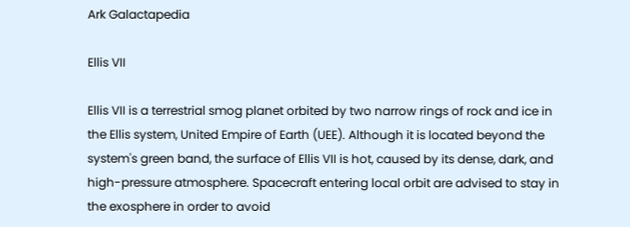Ark Galactapedia

Ellis VII

Ellis VII is a terrestrial smog planet orbited by two narrow rings of rock and ice in the Ellis system, United Empire of Earth (UEE). Although it is located beyond the system's green band, the surface of Ellis VII is hot, caused by its dense, dark, and high-pressure atmosphere. Spacecraft entering local orbit are advised to stay in the exosphere in order to avoid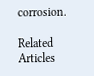corrosion.

Related Articles